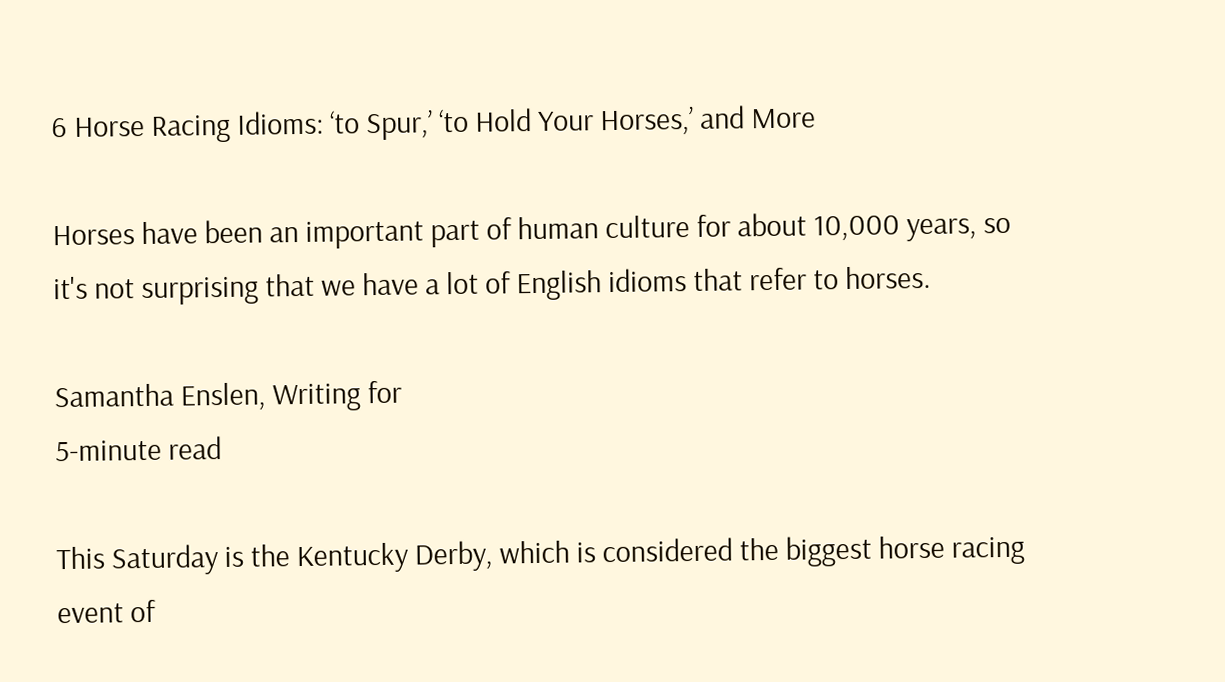6 Horse Racing Idioms: ‘to Spur,’ ‘to Hold Your Horses,’ and More

Horses have been an important part of human culture for about 10,000 years, so it's not surprising that we have a lot of English idioms that refer to horses.

Samantha Enslen, Writing for
5-minute read

This Saturday is the Kentucky Derby, which is considered the biggest horse racing event of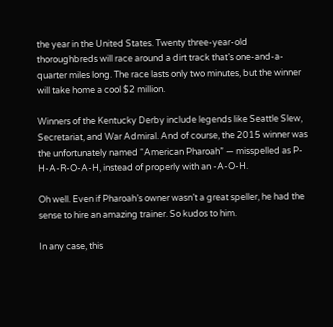the year in the United States. Twenty three-year-old thoroughbreds will race around a dirt track that’s one-and-a-quarter miles long. The race lasts only two minutes, but the winner will take home a cool $2 million.

Winners of the Kentucky Derby include legends like Seattle Slew, Secretariat, and War Admiral. And of course, the 2015 winner was the unfortunately named “American Pharoah” — misspelled as P-H-A-R-O-A-H, instead of properly with an -A-O-H.

Oh well. Even if Pharoah’s owner wasn’t a great speller, he had the sense to hire an amazing trainer. So kudos to him.

In any case, this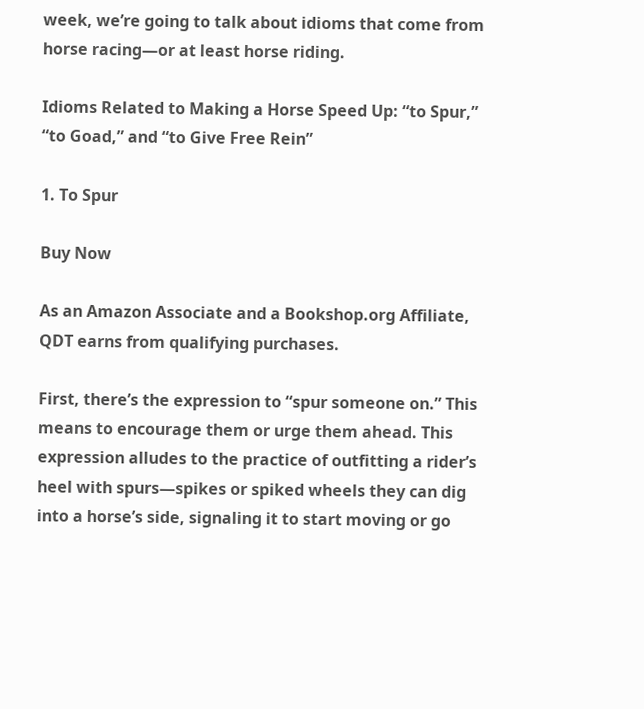week, we’re going to talk about idioms that come from horse racing—or at least horse riding.

Idioms Related to Making a Horse Speed Up: “to Spur,” “to Goad,” and “to Give Free Rein”

1. To Spur

Buy Now

As an Amazon Associate and a Bookshop.org Affiliate, QDT earns from qualifying purchases.

First, there’s the expression to “spur someone on.” This means to encourage them or urge them ahead. This expression alludes to the practice of outfitting a rider’s heel with spurs—spikes or spiked wheels they can dig into a horse’s side, signaling it to start moving or go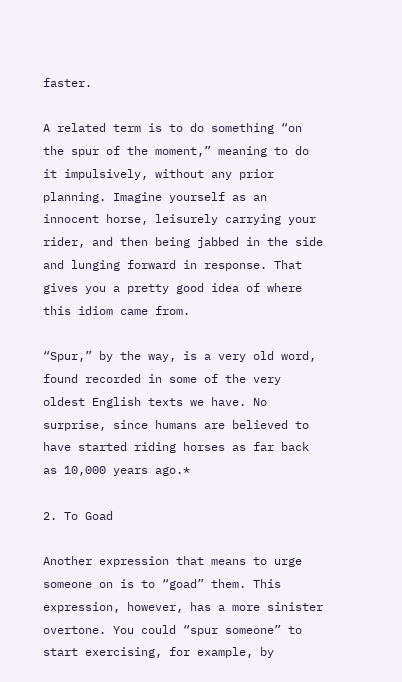faster.

A related term is to do something “on the spur of the moment,” meaning to do it impulsively, without any prior planning. Imagine yourself as an innocent horse, leisurely carrying your rider, and then being jabbed in the side and lunging forward in response. That gives you a pretty good idea of where this idiom came from.

“Spur,” by the way, is a very old word, found recorded in some of the very oldest English texts we have. No surprise, since humans are believed to have started riding horses as far back as 10,000 years ago.*

2. To Goad

Another expression that means to urge someone on is to “goad” them. This expression, however, has a more sinister overtone. You could “spur someone” to start exercising, for example, by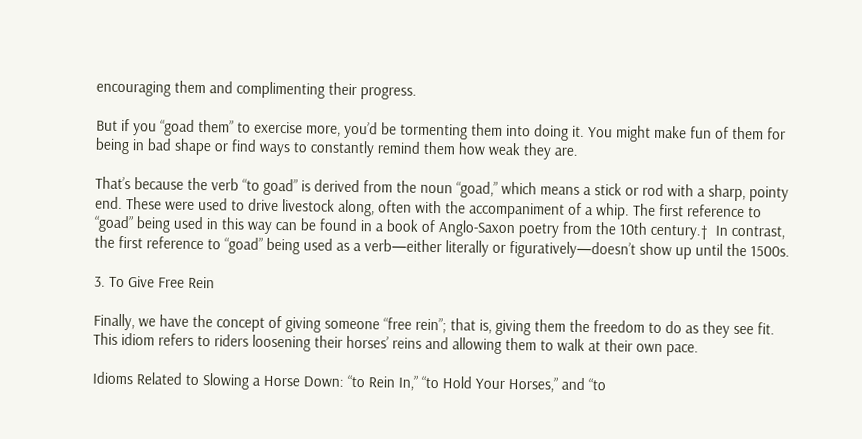encouraging them and complimenting their progress.

But if you “goad them” to exercise more, you’d be tormenting them into doing it. You might make fun of them for being in bad shape or find ways to constantly remind them how weak they are.

That’s because the verb “to goad” is derived from the noun “goad,” which means a stick or rod with a sharp, pointy end. These were used to drive livestock along, often with the accompaniment of a whip. The first reference to “goad” being used in this way can be found in a book of Anglo-Saxon poetry from the 10th century.†  In contrast, the first reference to “goad” being used as a verb—either literally or figuratively—doesn’t show up until the 1500s.

3. To Give Free Rein

Finally, we have the concept of giving someone “free rein”; that is, giving them the freedom to do as they see fit. This idiom refers to riders loosening their horses’ reins and allowing them to walk at their own pace.

Idioms Related to Slowing a Horse Down: “to Rein In,” “to Hold Your Horses,” and “to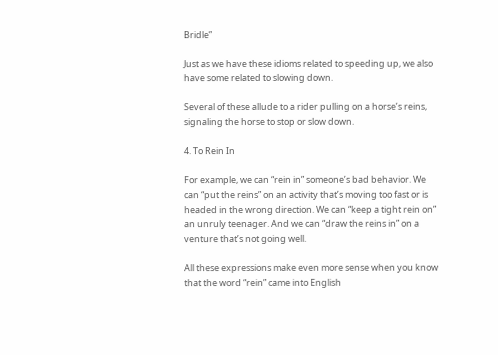Bridle”

Just as we have these idioms related to speeding up, we also have some related to slowing down.

Several of these allude to a rider pulling on a horse’s reins, signaling the horse to stop or slow down.

4. To Rein In

For example, we can “rein in” someone’s bad behavior. We can “put the reins” on an activity that’s moving too fast or is headed in the wrong direction. We can “keep a tight rein on” an unruly teenager. And we can “draw the reins in” on a venture that’s not going well.

All these expressions make even more sense when you know that the word “rein” came into English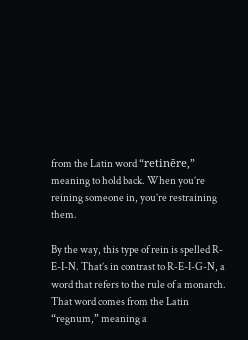from the Latin word “retinēre,” meaning to hold back. When you’re reining someone in, you’re restraining them.

By the way, this type of rein is spelled R-E-I-N. That’s in contrast to R-E-I-G-N, a word that refers to the rule of a monarch. That word comes from the Latin “regnum,” meaning a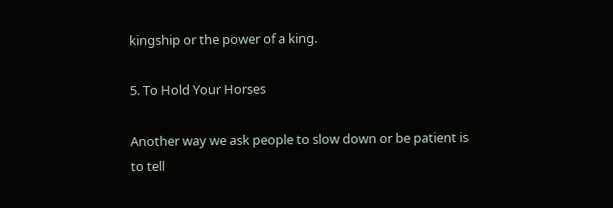kingship or the power of a king.

5. To Hold Your Horses

Another way we ask people to slow down or be patient is to tell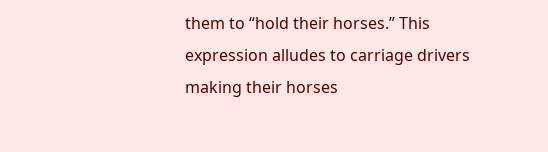them to “hold their horses.” This expression alludes to carriage drivers making their horses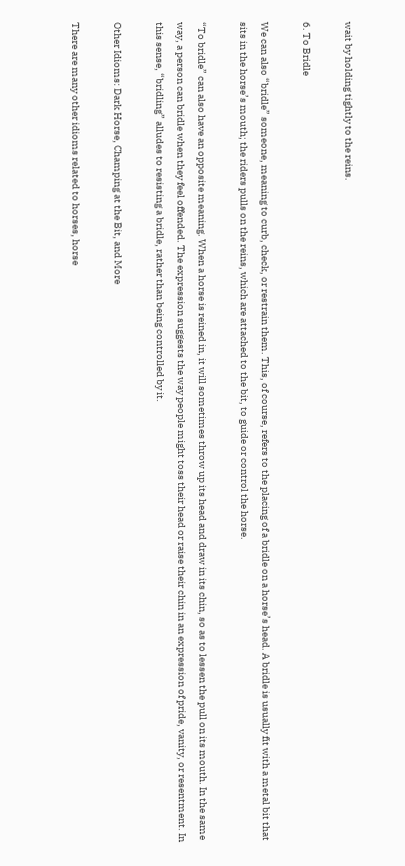wait by holding tightly to the reins.

6. To Bridle

We can also “bridle” someone, meaning to curb, check, or restrain them. This, of course, refers to the placing of a bridle on a horse’s head. A bridle is usually fit with a metal bit that sits in the horse’s mouth; the riders pulls on the reins, which are attached to the bit, to guide or control the horse.

“To bridle” can also have an opposite meaning. When a horse is reined in, it will sometimes throw up its head and draw in its chin, so as to lessen the pull on its mouth. In the same way, a person can bridle when they feel offended. The expression suggests the way people might toss their head or raise their chin in an expression of pride, vanity, or resentment. In this sense, “bridling” alludes to resisting a bridle, rather than being controlled by it.

Other Idioms: Dark Horse, Champing at the Bit, and More

There are many other idioms related to horses, horse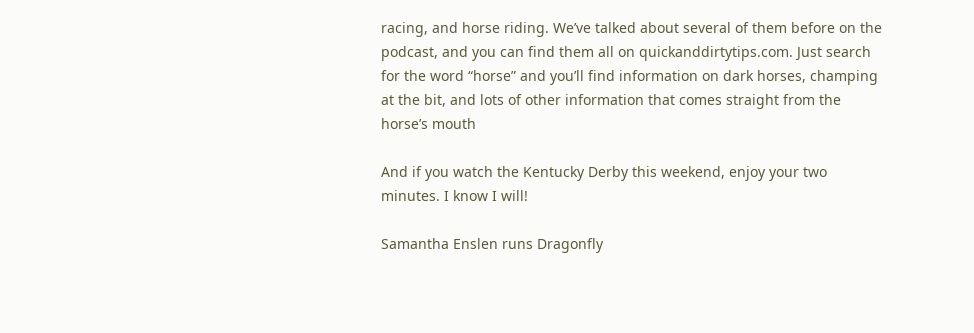racing, and horse riding. We’ve talked about several of them before on the podcast, and you can find them all on quickanddirtytips.com. Just search for the word “horse” and you’ll find information on dark horses, champing at the bit, and lots of other information that comes straight from the horse’s mouth

And if you watch the Kentucky Derby this weekend, enjoy your two minutes. I know I will!

Samantha Enslen runs Dragonfly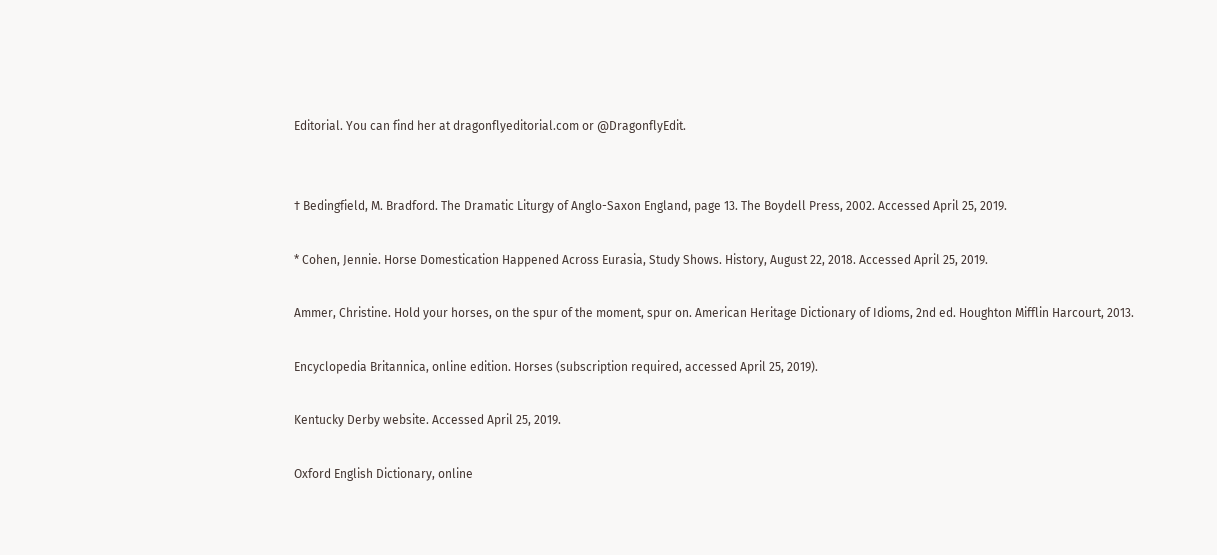Editorial. You can find her at dragonflyeditorial.com or @DragonflyEdit.


† Bedingfield, M. Bradford. The Dramatic Liturgy of Anglo-Saxon England, page 13. The Boydell Press, 2002. Accessed April 25, 2019.

* Cohen, Jennie. Horse Domestication Happened Across Eurasia, Study Shows. History, August 22, 2018. Accessed April 25, 2019.

Ammer, Christine. Hold your horses, on the spur of the moment, spur on. American Heritage Dictionary of Idioms, 2nd ed. Houghton Mifflin Harcourt, 2013.

Encyclopedia Britannica, online edition. Horses (subscription required, accessed April 25, 2019).

Kentucky Derby website. Accessed April 25, 2019.

Oxford English Dictionary, online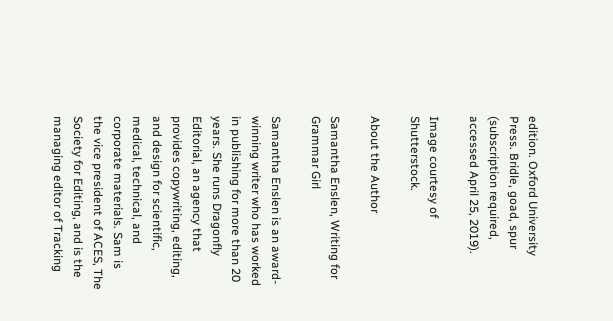edition. Oxford University Press. Bridle, goad, spur (subscription required, accessed April 25, 2019).

Image courtesy of Shutterstock.

About the Author

Samantha Enslen, Writing for Grammar Girl

Samantha Enslen is an award-winning writer who has worked in publishing for more than 20 years. She runs Dragonfly Editorial, an agency that provides copywriting, editing, and design for scientific, medical, technical, and corporate materials. Sam is the vice president of ACES, The Society for Editing, and is the managing editor of Tracking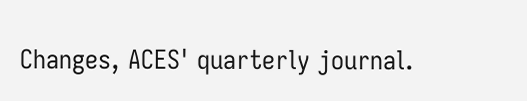Changes, ACES' quarterly journal.